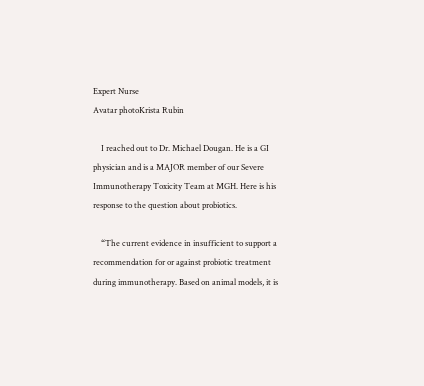Expert Nurse
Avatar photoKrista Rubin

    I reached out to Dr. Michael Dougan. He is a GI physician and is a MAJOR member of our Severe Immunotherapy Toxicity Team at MGH. Here is his response to the question about probiotics.

    “The current evidence in insufficient to support a recommendation for or against probiotic treatment during immunotherapy. Based on animal models, it is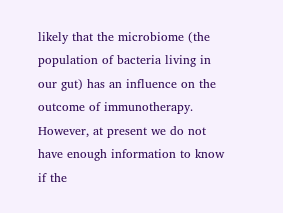likely that the microbiome (the population of bacteria living in our gut) has an influence on the outcome of immunotherapy. However, at present we do not have enough information to know if the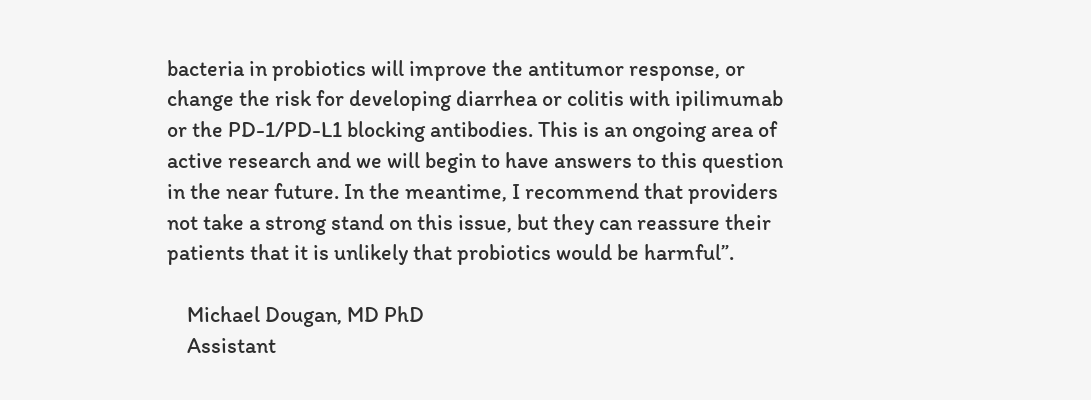bacteria in probiotics will improve the antitumor response, or change the risk for developing diarrhea or colitis with ipilimumab or the PD-1/PD-L1 blocking antibodies. This is an ongoing area of active research and we will begin to have answers to this question in the near future. In the meantime, I recommend that providers not take a strong stand on this issue, but they can reassure their patients that it is unlikely that probiotics would be harmful”.

    Michael Dougan, MD PhD
    Assistant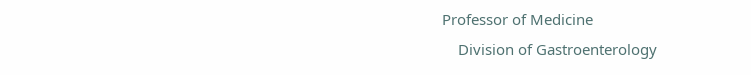Professor of Medicine
    Division of Gastroenterology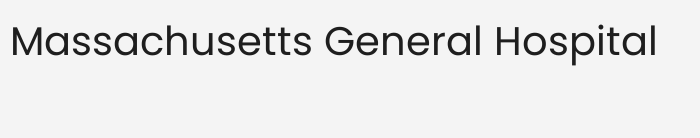Massachusetts General Hospital